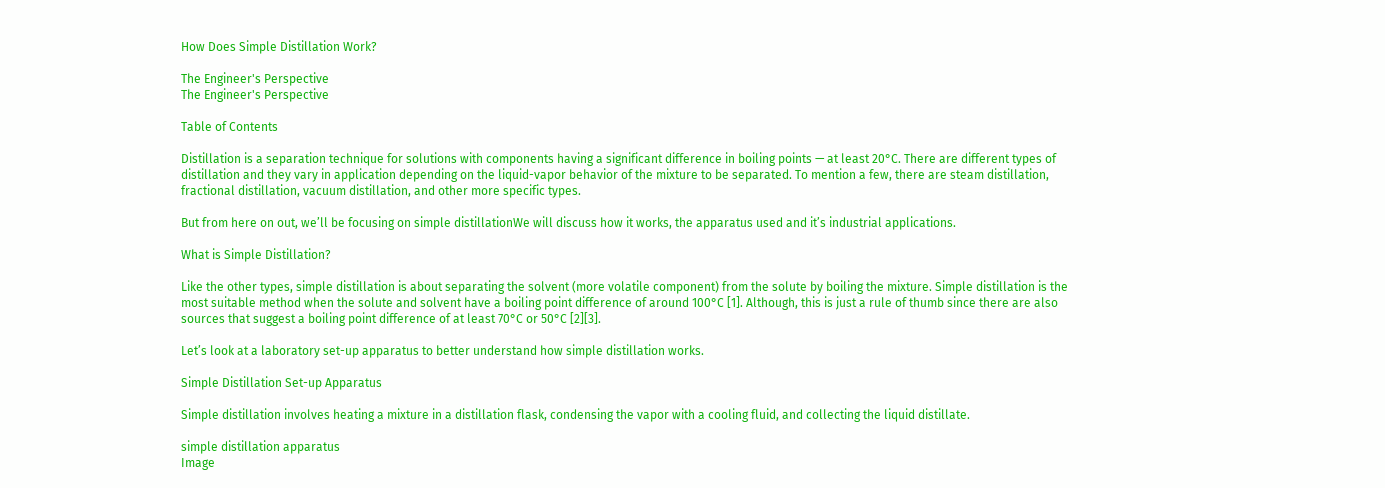How Does Simple Distillation Work?

The Engineer's Perspective
The Engineer's Perspective

Table of Contents

Distillation is a separation technique for solutions with components having a significant difference in boiling points — at least 20°C. There are different types of distillation and they vary in application depending on the liquid-vapor behavior of the mixture to be separated. To mention a few, there are steam distillation, fractional distillation, vacuum distillation, and other more specific types.

But from here on out, we’ll be focusing on simple distillationWe will discuss how it works, the apparatus used and it’s industrial applications.

What is Simple Distillation?

Like the other types, simple distillation is about separating the solvent (more volatile component) from the solute by boiling the mixture. Simple distillation is the most suitable method when the solute and solvent have a boiling point difference of around 100°C [1]. Although, this is just a rule of thumb since there are also sources that suggest a boiling point difference of at least 70°C or 50°C [2][3].

Let’s look at a laboratory set-up apparatus to better understand how simple distillation works.

Simple Distillation Set-up Apparatus

Simple distillation involves heating a mixture in a distillation flask, condensing the vapor with a cooling fluid, and collecting the liquid distillate.

simple distillation apparatus
Image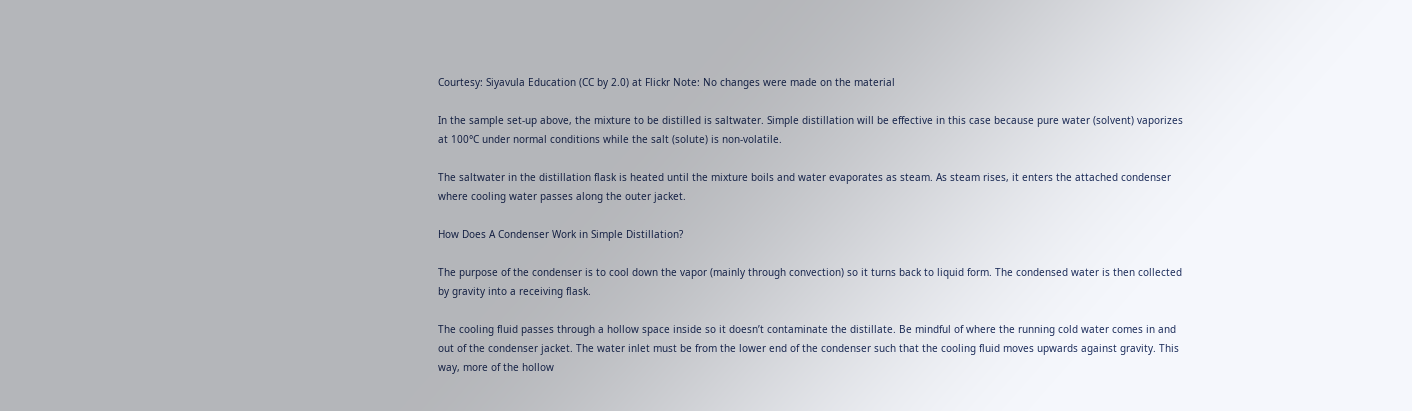Courtesy: Siyavula Education (CC by 2.0) at Flickr Note: No changes were made on the material

In the sample set-up above, the mixture to be distilled is saltwater. Simple distillation will be effective in this case because pure water (solvent) vaporizes at 100°C under normal conditions while the salt (solute) is non-volatile.

The saltwater in the distillation flask is heated until the mixture boils and water evaporates as steam. As steam rises, it enters the attached condenser where cooling water passes along the outer jacket.

How Does A Condenser Work in Simple Distillation?

The purpose of the condenser is to cool down the vapor (mainly through convection) so it turns back to liquid form. The condensed water is then collected by gravity into a receiving flask.

The cooling fluid passes through a hollow space inside so it doesn’t contaminate the distillate. Be mindful of where the running cold water comes in and out of the condenser jacket. The water inlet must be from the lower end of the condenser such that the cooling fluid moves upwards against gravity. This way, more of the hollow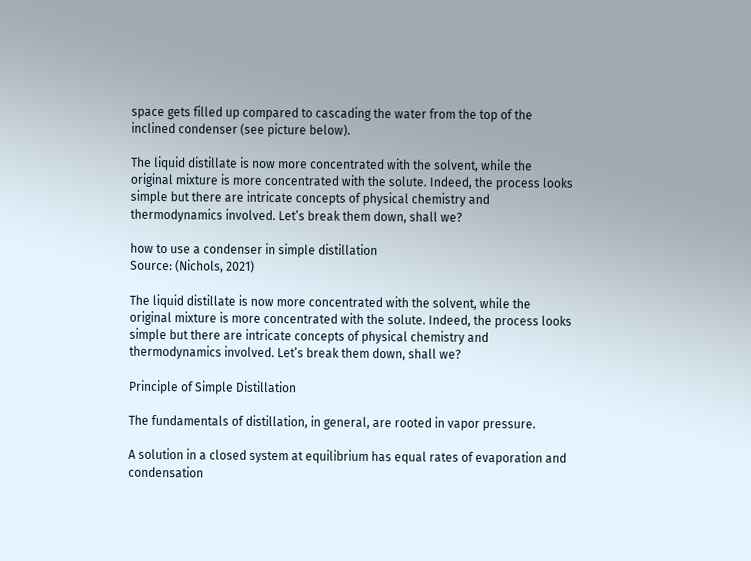space gets filled up compared to cascading the water from the top of the inclined condenser (see picture below).

The liquid distillate is now more concentrated with the solvent, while the original mixture is more concentrated with the solute. Indeed, the process looks simple but there are intricate concepts of physical chemistry and thermodynamics involved. Let’s break them down, shall we?

how to use a condenser in simple distillation
Source: (Nichols, 2021)

The liquid distillate is now more concentrated with the solvent, while the original mixture is more concentrated with the solute. Indeed, the process looks simple but there are intricate concepts of physical chemistry and thermodynamics involved. Let’s break them down, shall we?

Principle of Simple Distillation

The fundamentals of distillation, in general, are rooted in vapor pressure.

A solution in a closed system at equilibrium has equal rates of evaporation and condensation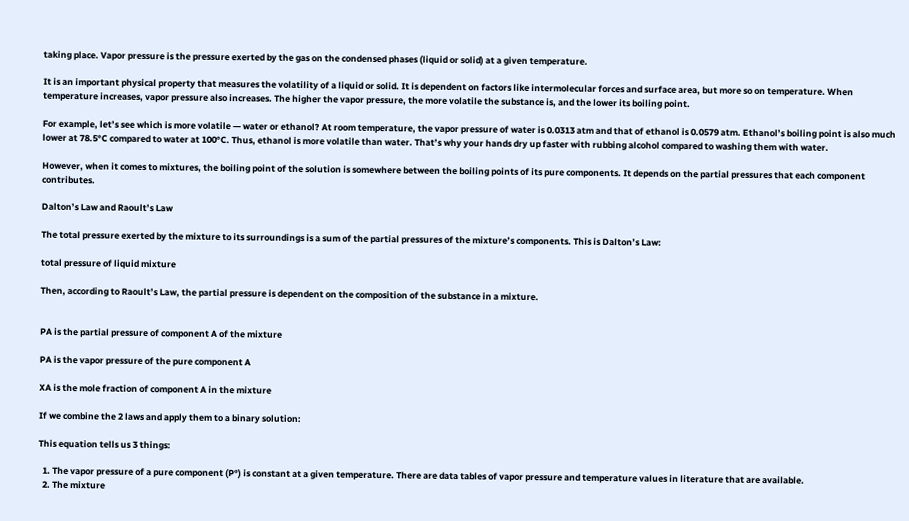taking place. Vapor pressure is the pressure exerted by the gas on the condensed phases (liquid or solid) at a given temperature.

It is an important physical property that measures the volatility of a liquid or solid. It is dependent on factors like intermolecular forces and surface area, but more so on temperature. When temperature increases, vapor pressure also increases. The higher the vapor pressure, the more volatile the substance is, and the lower its boiling point.

For example, let’s see which is more volatile — water or ethanol? At room temperature, the vapor pressure of water is 0.0313 atm and that of ethanol is 0.0579 atm. Ethanol’s boiling point is also much lower at 78.5°C compared to water at 100°C. Thus, ethanol is more volatile than water. That’s why your hands dry up faster with rubbing alcohol compared to washing them with water.

However, when it comes to mixtures, the boiling point of the solution is somewhere between the boiling points of its pure components. It depends on the partial pressures that each component contributes.

Dalton’s Law and Raoult’s Law

The total pressure exerted by the mixture to its surroundings is a sum of the partial pressures of the mixture’s components. This is Dalton’s Law:

total pressure of liquid mixture

Then, according to Raoult’s Law, the partial pressure is dependent on the composition of the substance in a mixture.


PA is the partial pressure of component A of the mixture

PA is the vapor pressure of the pure component A

XA is the mole fraction of component A in the mixture

If we combine the 2 laws and apply them to a binary solution:

This equation tells us 3 things:

  1. The vapor pressure of a pure component (P°) is constant at a given temperature. There are data tables of vapor pressure and temperature values in literature that are available.
  2. The mixture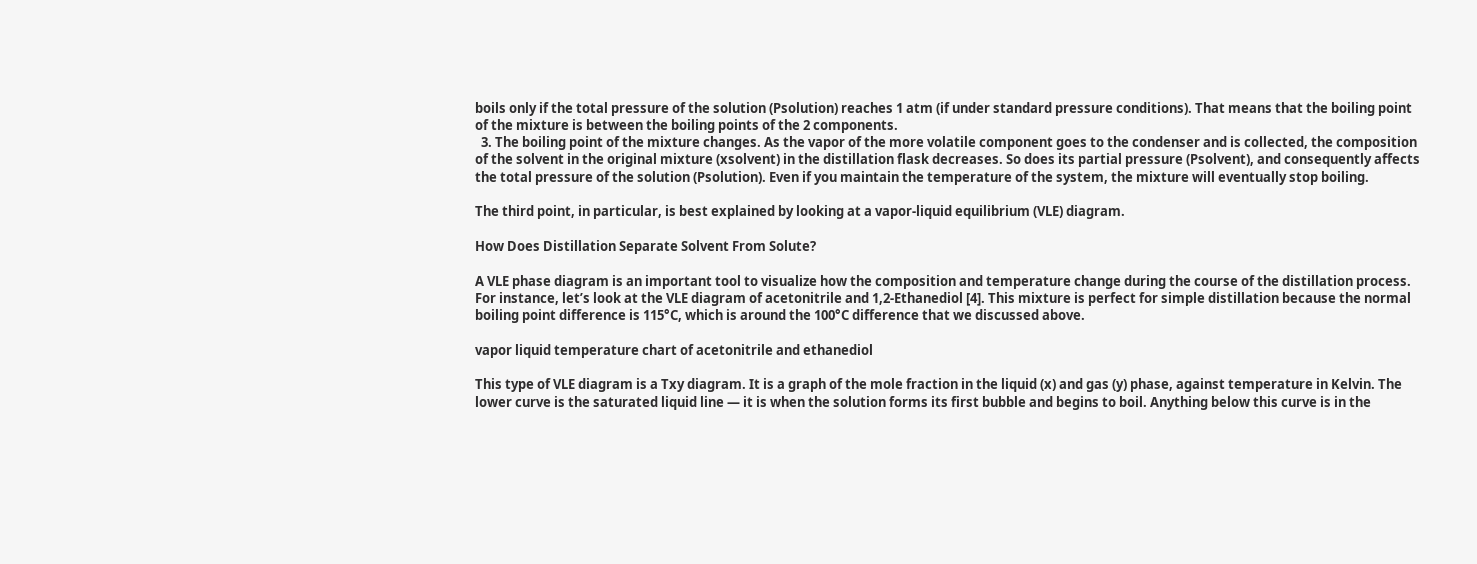boils only if the total pressure of the solution (Psolution) reaches 1 atm (if under standard pressure conditions). That means that the boiling point of the mixture is between the boiling points of the 2 components.
  3. The boiling point of the mixture changes. As the vapor of the more volatile component goes to the condenser and is collected, the composition of the solvent in the original mixture (xsolvent) in the distillation flask decreases. So does its partial pressure (Psolvent), and consequently affects the total pressure of the solution (Psolution). Even if you maintain the temperature of the system, the mixture will eventually stop boiling.

The third point, in particular, is best explained by looking at a vapor-liquid equilibrium (VLE) diagram.

How Does Distillation Separate Solvent From Solute?

A VLE phase diagram is an important tool to visualize how the composition and temperature change during the course of the distillation process. For instance, let’s look at the VLE diagram of acetonitrile and 1,2-Ethanediol [4]. This mixture is perfect for simple distillation because the normal boiling point difference is 115°C, which is around the 100°C difference that we discussed above.

vapor liquid temperature chart of acetonitrile and ethanediol

This type of VLE diagram is a Txy diagram. It is a graph of the mole fraction in the liquid (x) and gas (y) phase, against temperature in Kelvin. The lower curve is the saturated liquid line — it is when the solution forms its first bubble and begins to boil. Anything below this curve is in the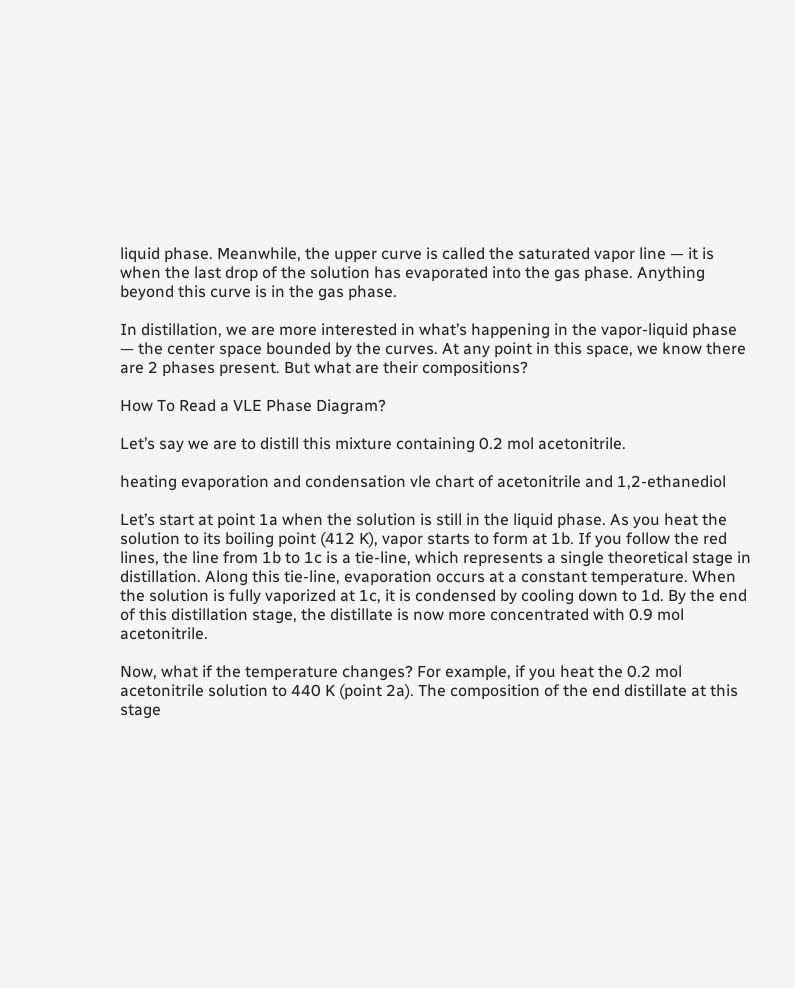liquid phase. Meanwhile, the upper curve is called the saturated vapor line — it is when the last drop of the solution has evaporated into the gas phase. Anything beyond this curve is in the gas phase.

In distillation, we are more interested in what’s happening in the vapor-liquid phase — the center space bounded by the curves. At any point in this space, we know there are 2 phases present. But what are their compositions?

How To Read a VLE Phase Diagram?

Let’s say we are to distill this mixture containing 0.2 mol acetonitrile.

heating evaporation and condensation vle chart of acetonitrile and 1,2-ethanediol

Let’s start at point 1a when the solution is still in the liquid phase. As you heat the solution to its boiling point (412 K), vapor starts to form at 1b. If you follow the red lines, the line from 1b to 1c is a tie-line, which represents a single theoretical stage in distillation. Along this tie-line, evaporation occurs at a constant temperature. When the solution is fully vaporized at 1c, it is condensed by cooling down to 1d. By the end of this distillation stage, the distillate is now more concentrated with 0.9 mol acetonitrile.

Now, what if the temperature changes? For example, if you heat the 0.2 mol acetonitrile solution to 440 K (point 2a). The composition of the end distillate at this stage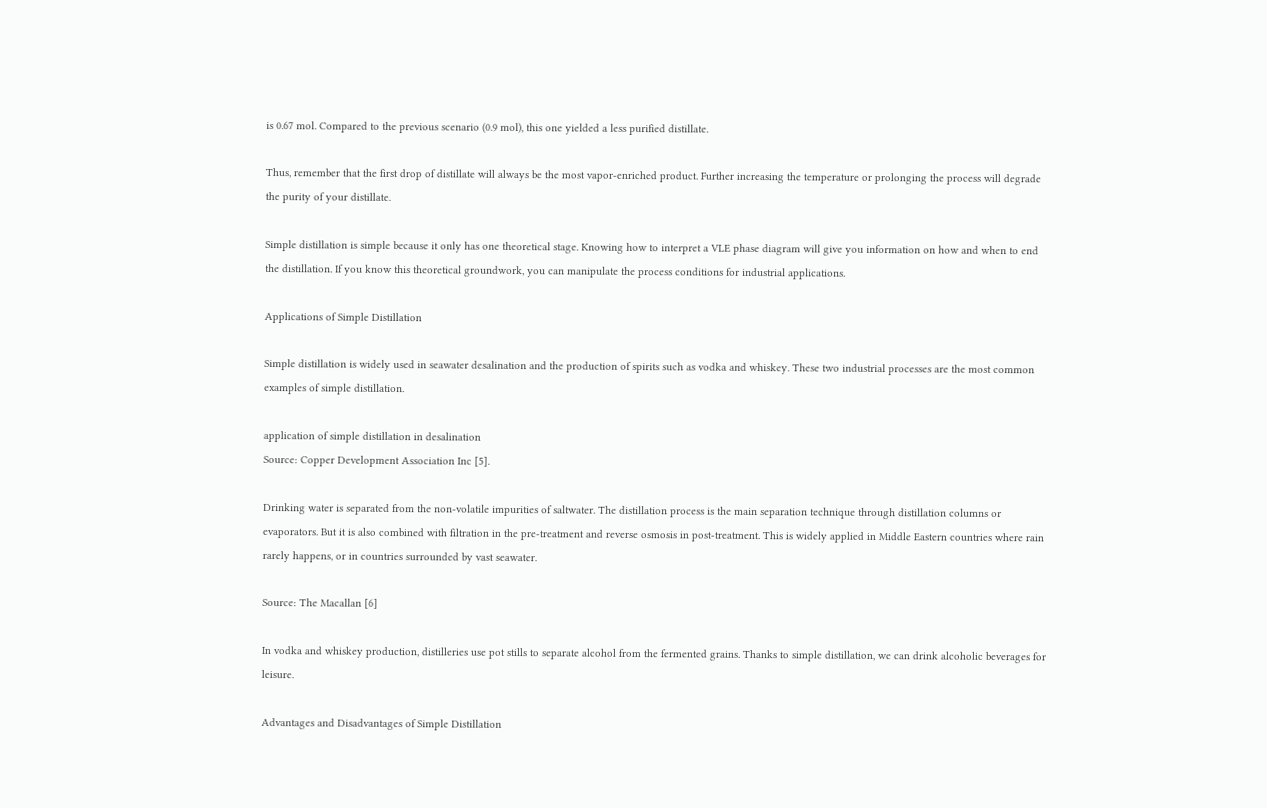is 0.67 mol. Compared to the previous scenario (0.9 mol), this one yielded a less purified distillate.

Thus, remember that the first drop of distillate will always be the most vapor-enriched product. Further increasing the temperature or prolonging the process will degrade the purity of your distillate.

Simple distillation is simple because it only has one theoretical stage. Knowing how to interpret a VLE phase diagram will give you information on how and when to end the distillation. If you know this theoretical groundwork, you can manipulate the process conditions for industrial applications.

Applications of Simple Distillation

Simple distillation is widely used in seawater desalination and the production of spirits such as vodka and whiskey. These two industrial processes are the most common examples of simple distillation.

application of simple distillation in desalination
Source: Copper Development Association Inc [5].

Drinking water is separated from the non-volatile impurities of saltwater. The distillation process is the main separation technique through distillation columns or evaporators. But it is also combined with filtration in the pre-treatment and reverse osmosis in post-treatment. This is widely applied in Middle Eastern countries where rain rarely happens, or in countries surrounded by vast seawater.

Source: The Macallan [6]

In vodka and whiskey production, distilleries use pot stills to separate alcohol from the fermented grains. Thanks to simple distillation, we can drink alcoholic beverages for leisure.

Advantages and Disadvantages of Simple Distillation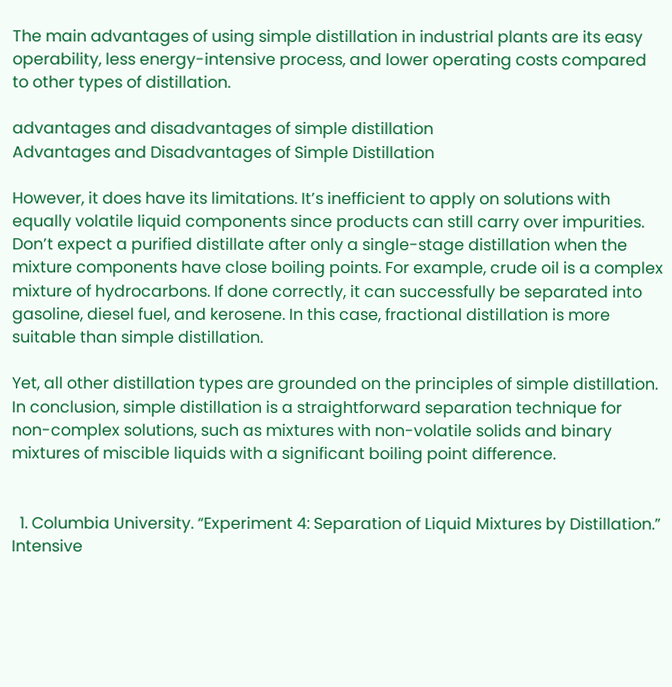The main advantages of using simple distillation in industrial plants are its easy operability, less energy-intensive process, and lower operating costs compared to other types of distillation.

advantages and disadvantages of simple distillation
Advantages and Disadvantages of Simple Distillation

However, it does have its limitations. It’s inefficient to apply on solutions with equally volatile liquid components since products can still carry over impurities. Don’t expect a purified distillate after only a single-stage distillation when the mixture components have close boiling points. For example, crude oil is a complex mixture of hydrocarbons. If done correctly, it can successfully be separated into gasoline, diesel fuel, and kerosene. In this case, fractional distillation is more suitable than simple distillation.

Yet, all other distillation types are grounded on the principles of simple distillation. In conclusion, simple distillation is a straightforward separation technique for non-complex solutions, such as mixtures with non-volatile solids and binary mixtures of miscible liquids with a significant boiling point difference.


  1. Columbia University. “Experiment 4: Separation of Liquid Mixtures by Distillation.” Intensive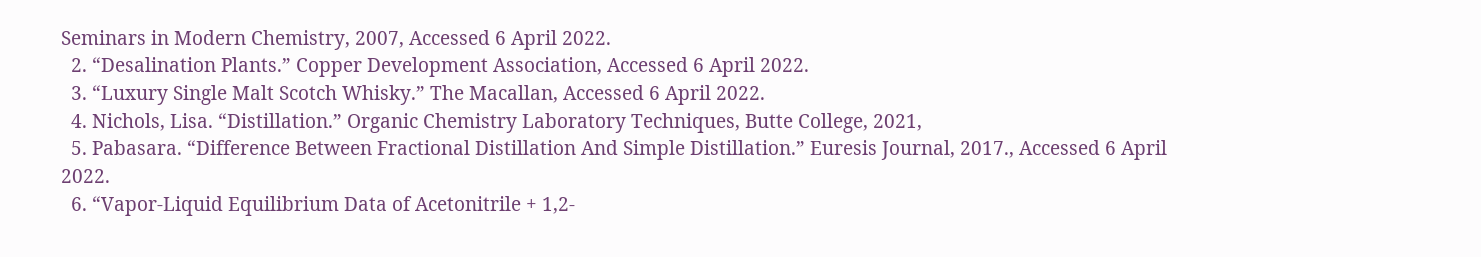Seminars in Modern Chemistry, 2007, Accessed 6 April 2022.
  2. “Desalination Plants.” Copper Development Association, Accessed 6 April 2022.
  3. “Luxury Single Malt Scotch Whisky.” The Macallan, Accessed 6 April 2022.
  4. Nichols, Lisa. “Distillation.” Organic Chemistry Laboratory Techniques, Butte College, 2021,
  5. Pabasara. “Difference Between Fractional Distillation And Simple Distillation.” Euresis Journal, 2017., Accessed 6 April 2022.
  6. “Vapor-Liquid Equilibrium Data of Acetonitrile + 1,2-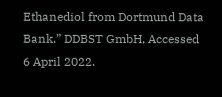Ethanediol from Dortmund Data Bank.” DDBST GmbH, Accessed 6 April 2022.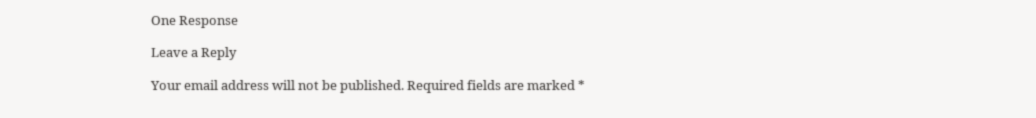One Response

Leave a Reply

Your email address will not be published. Required fields are marked *